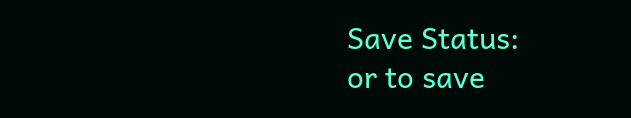Save Status:
or to save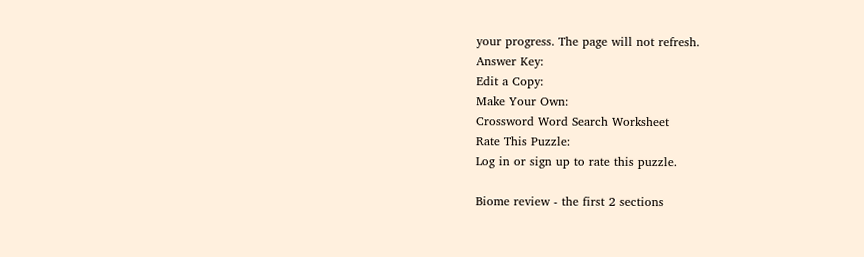your progress. The page will not refresh.
Answer Key:
Edit a Copy:
Make Your Own:
Crossword Word Search Worksheet
Rate This Puzzle:
Log in or sign up to rate this puzzle.

Biome review - the first 2 sections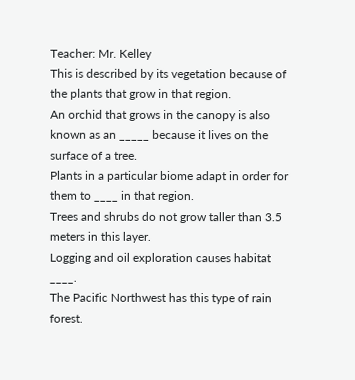Teacher: Mr. Kelley
This is described by its vegetation because of the plants that grow in that region.
An orchid that grows in the canopy is also known as an _____ because it lives on the surface of a tree.
Plants in a particular biome adapt in order for them to ____ in that region.
Trees and shrubs do not grow taller than 3.5 meters in this layer.
Logging and oil exploration causes habitat ____.
The Pacific Northwest has this type of rain forest.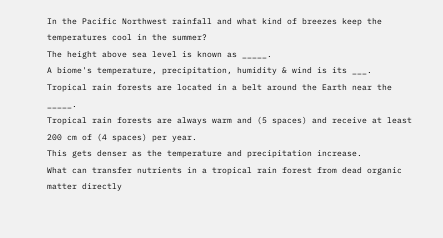In the Pacific Northwest rainfall and what kind of breezes keep the temperatures cool in the summer?
The height above sea level is known as _____.
A biome's temperature, precipitation, humidity & wind is its ___.
Tropical rain forests are located in a belt around the Earth near the _____.
Tropical rain forests are always warm and (5 spaces) and receive at least 200 cm of (4 spaces) per year.
This gets denser as the temperature and precipitation increase.
What can transfer nutrients in a tropical rain forest from dead organic matter directly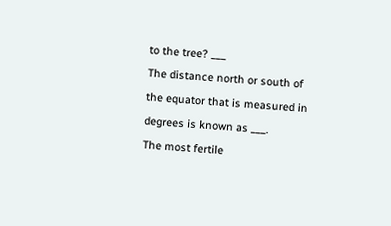to the tree? ___
The distance north or south of the equator that is measured in degrees is known as ___.
The most fertile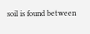soil is found between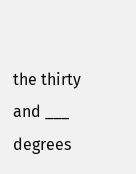the thirty and ___ degrees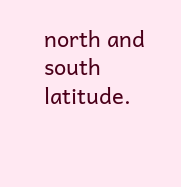north and south latitude.